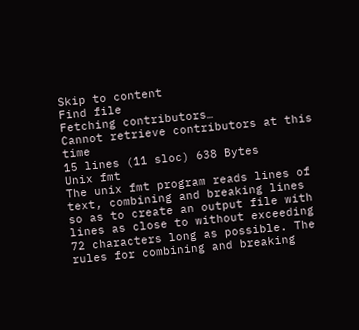Skip to content
Find file
Fetching contributors…
Cannot retrieve contributors at this time
15 lines (11 sloc) 638 Bytes
Unix fmt
The unix fmt program reads lines of text, combining and breaking lines
so as to create an output file with lines as close to without exceeding
72 characters long as possible. The rules for combining and breaking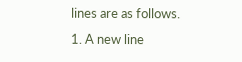lines are as follows.
1. A new line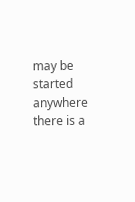may be started anywhere there is a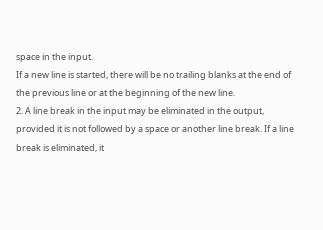space in the input.
If a new line is started, there will be no trailing blanks at the end of
the previous line or at the beginning of the new line.
2. A line break in the input may be eliminated in the output,
provided it is not followed by a space or another line break. If a line
break is eliminated, it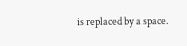is replaced by a space.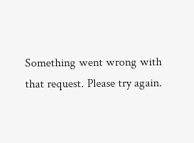Something went wrong with that request. Please try again.